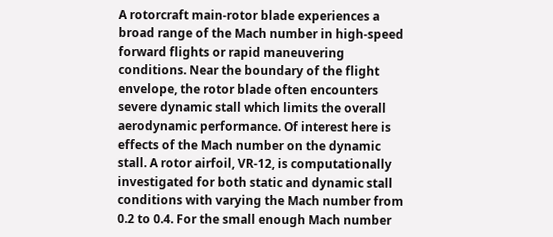A rotorcraft main-rotor blade experiences a broad range of the Mach number in high-speed forward flights or rapid maneuvering conditions. Near the boundary of the flight envelope, the rotor blade often encounters severe dynamic stall which limits the overall aerodynamic performance. Of interest here is effects of the Mach number on the dynamic stall. A rotor airfoil, VR-12, is computationally investigated for both static and dynamic stall conditions with varying the Mach number from 0.2 to 0.4. For the small enough Mach number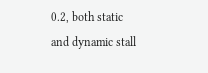0.2, both static and dynamic stall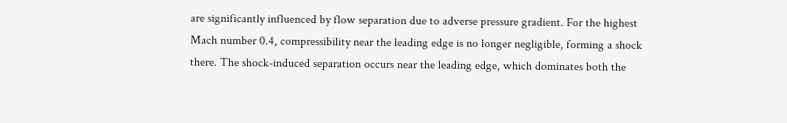are significantly influenced by flow separation due to adverse pressure gradient. For the highest Mach number 0.4, compressibility near the leading edge is no longer negligible, forming a shock there. The shock-induced separation occurs near the leading edge, which dominates both the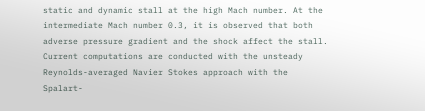static and dynamic stall at the high Mach number. At the intermediate Mach number 0.3, it is observed that both adverse pressure gradient and the shock affect the stall. Current computations are conducted with the unsteady Reynolds-averaged Navier Stokes approach with the Spalart-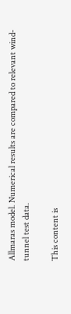Allmaras model. Numerical results are compared to relevant wind-tunnel test data.

This content is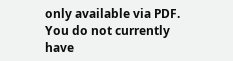only available via PDF.
You do not currently have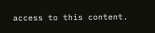access to this content.